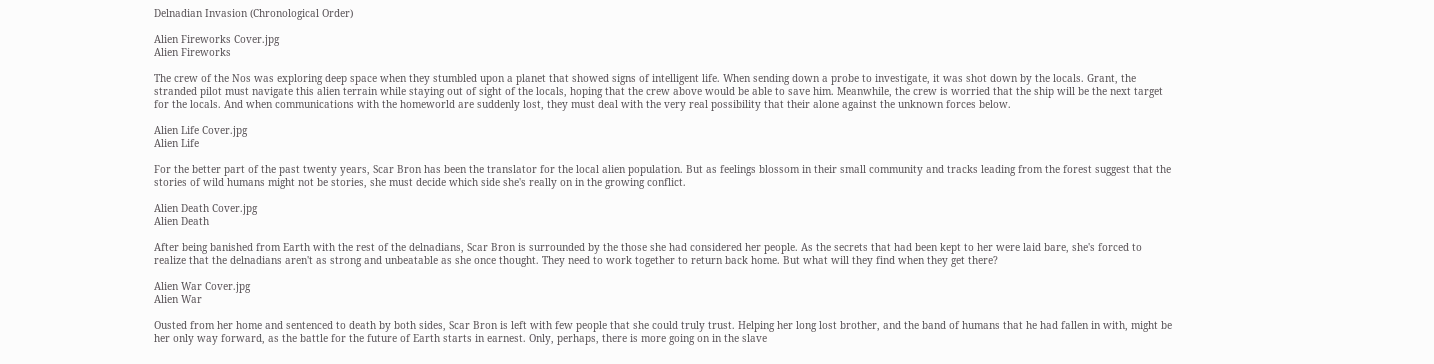Delnadian Invasion (Chronological Order)

Alien Fireworks Cover.jpg
Alien Fireworks

The crew of the Nos was exploring deep space when they stumbled upon a planet that showed signs of intelligent life. When sending down a probe to investigate, it was shot down by the locals. Grant, the stranded pilot must navigate this alien terrain while staying out of sight of the locals, hoping that the crew above would be able to save him. Meanwhile, the crew is worried that the ship will be the next target for the locals. And when communications with the homeworld are suddenly lost, they must deal with the very real possibility that their alone against the unknown forces below.

Alien Life Cover.jpg
Alien Life

For the better part of the past twenty years, Scar Bron has been the translator for the local alien population. But as feelings blossom in their small community and tracks leading from the forest suggest that the stories of wild humans might not be stories, she must decide which side she's really on in the growing conflict.

Alien Death Cover.jpg
Alien Death

After being banished from Earth with the rest of the delnadians, Scar Bron is surrounded by the those she had considered her people. As the secrets that had been kept to her were laid bare, she's forced to realize that the delnadians aren't as strong and unbeatable as she once thought. They need to work together to return back home. But what will they find when they get there?

Alien War Cover.jpg
Alien War

Ousted from her home and sentenced to death by both sides, Scar Bron is left with few people that she could truly trust. Helping her long lost brother, and the band of humans that he had fallen in with, might be her only way forward, as the battle for the future of Earth starts in earnest. Only, perhaps, there is more going on in the slave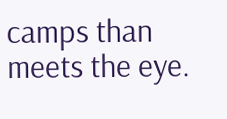camps than meets the eye.